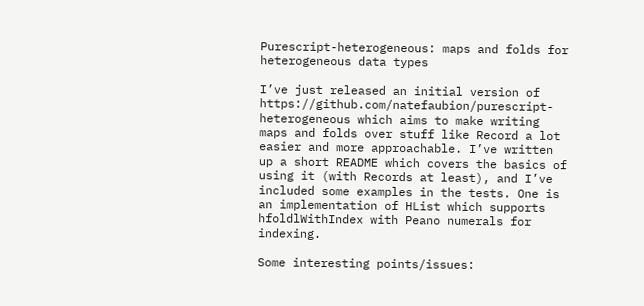Purescript-heterogeneous: maps and folds for heterogeneous data types

I’ve just released an initial version of https://github.com/natefaubion/purescript-heterogeneous which aims to make writing maps and folds over stuff like Record a lot easier and more approachable. I’ve written up a short README which covers the basics of using it (with Records at least), and I’ve included some examples in the tests. One is an implementation of HList which supports hfoldlWithIndex with Peano numerals for indexing.

Some interesting points/issues: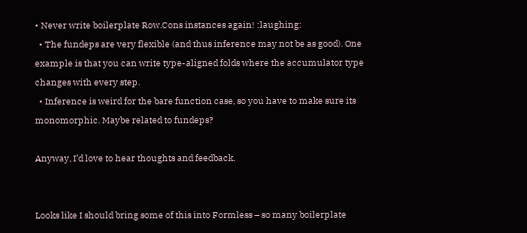• Never write boilerplate Row.Cons instances again! :laughing:
  • The fundeps are very flexible (and thus inference may not be as good). One example is that you can write type-aligned folds where the accumulator type changes with every step.
  • Inference is weird for the bare function case, so you have to make sure its monomorphic. Maybe related to fundeps?

Anyway, I’d love to hear thoughts and feedback.


Looks like I should bring some of this into Formless – so many boilerplate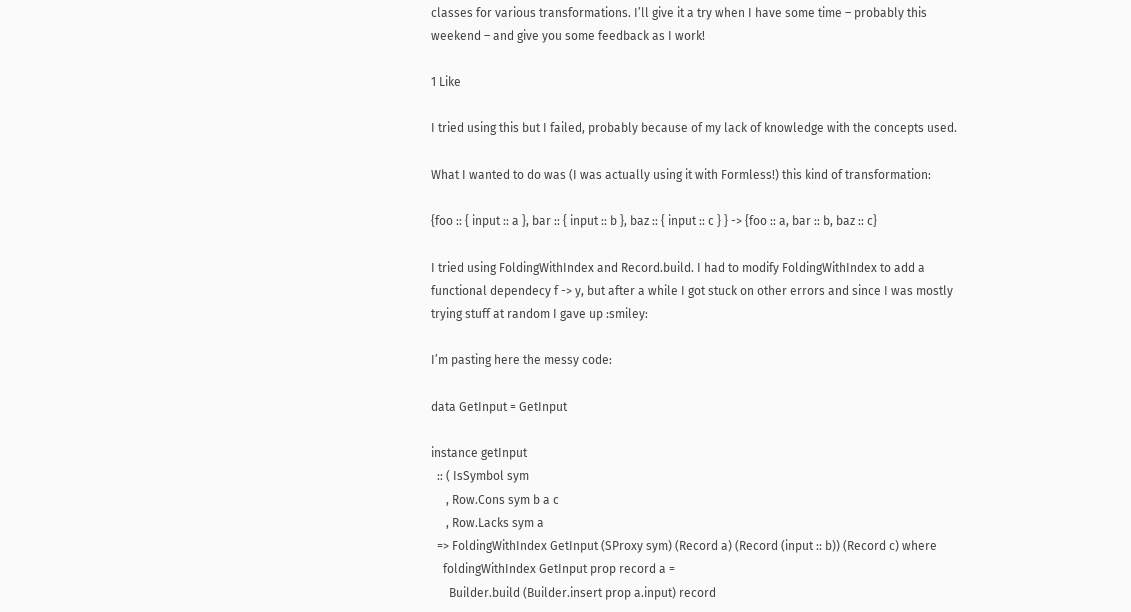classes for various transformations. I’ll give it a try when I have some time – probably this weekend – and give you some feedback as I work!

1 Like

I tried using this but I failed, probably because of my lack of knowledge with the concepts used.

What I wanted to do was (I was actually using it with Formless!) this kind of transformation:

{foo :: { input :: a }, bar :: { input :: b }, baz :: { input :: c } } -> {foo :: a, bar :: b, baz :: c}

I tried using FoldingWithIndex and Record.build. I had to modify FoldingWithIndex to add a functional dependecy f -> y, but after a while I got stuck on other errors and since I was mostly trying stuff at random I gave up :smiley:

I’m pasting here the messy code:

data GetInput = GetInput

instance getInput
  :: ( IsSymbol sym
     , Row.Cons sym b a c
     , Row.Lacks sym a
  => FoldingWithIndex GetInput (SProxy sym) (Record a) (Record (input :: b)) (Record c) where
    foldingWithIndex GetInput prop record a =
      Builder.build (Builder.insert prop a.input) record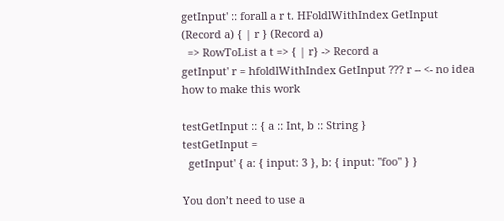getInput' :: forall a r t. HFoldlWithIndex GetInput (Record a) { | r } (Record a)
  => RowToList a t => { | r} -> Record a
getInput' r = hfoldlWithIndex GetInput ??? r -- <- no idea how to make this work

testGetInput :: { a :: Int, b :: String }
testGetInput =
  getInput' { a: { input: 3 }, b: { input: "foo" } }

You don’t need to use a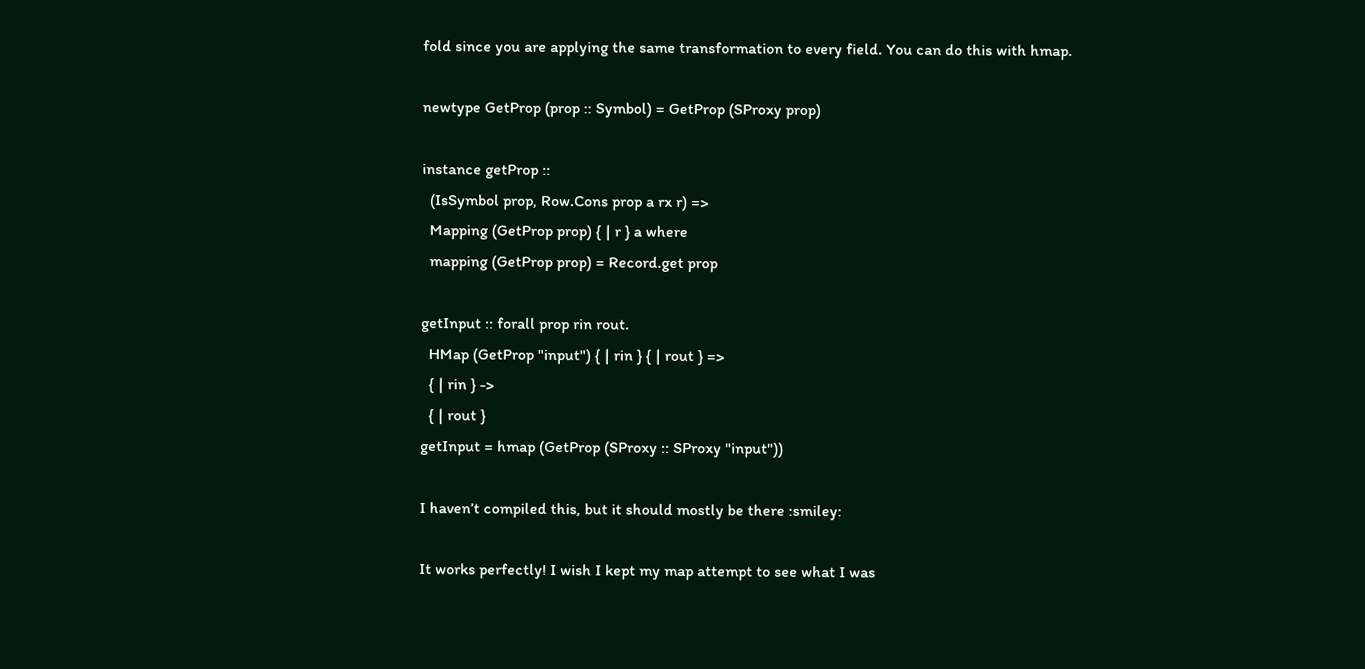fold since you are applying the same transformation to every field. You can do this with hmap.

newtype GetProp (prop :: Symbol) = GetProp (SProxy prop)

instance getProp ::
  (IsSymbol prop, Row.Cons prop a rx r) =>
  Mapping (GetProp prop) { | r } a where
  mapping (GetProp prop) = Record.get prop

getInput :: forall prop rin rout.
  HMap (GetProp "input") { | rin } { | rout } =>
  { | rin } ->
  { | rout }
getInput = hmap (GetProp (SProxy :: SProxy "input"))

I haven’t compiled this, but it should mostly be there :smiley:

It works perfectly! I wish I kept my map attempt to see what I was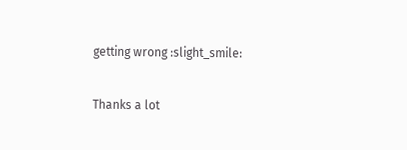getting wrong :slight_smile:

Thanks a lot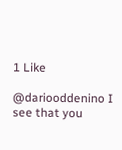1 Like

@dariooddenino I see that you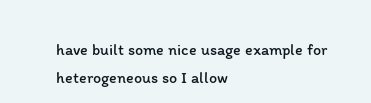have built some nice usage example for heterogeneous so I allow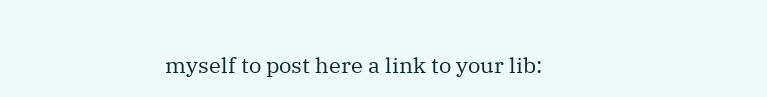myself to post here a link to your lib: